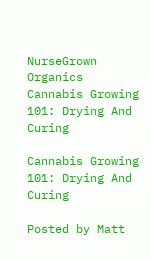NurseGrown Organics
Cannabis Growing 101: Drying And Curing

Cannabis Growing 101: Drying And Curing

Posted by Matt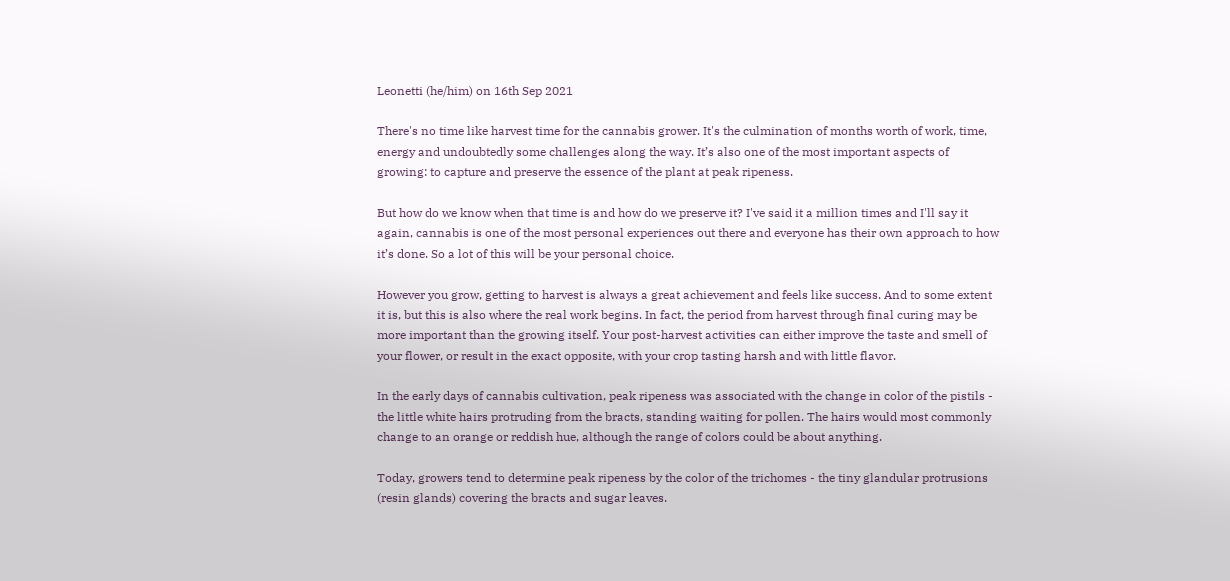Leonetti (he/him) on 16th Sep 2021

There's no time like harvest time for the cannabis grower. It's the culmination of months worth of work, time, energy and undoubtedly some challenges along the way. It’s also one of the most important aspects of growing: to capture and preserve the essence of the plant at peak ripeness.

But how do we know when that time is and how do we preserve it? I've said it a million times and I'll say it again, cannabis is one of the most personal experiences out there and everyone has their own approach to how it’s done. So a lot of this will be your personal choice.

However you grow, getting to harvest is always a great achievement and feels like success. And to some extent it is, but this is also where the real work begins. In fact, the period from harvest through final curing may be more important than the growing itself. Your post-harvest activities can either improve the taste and smell of your flower, or result in the exact opposite, with your crop tasting harsh and with little flavor.

In the early days of cannabis cultivation, peak ripeness was associated with the change in color of the pistils - the little white hairs protruding from the bracts, standing waiting for pollen. The hairs would most commonly change to an orange or reddish hue, although the range of colors could be about anything.

Today, growers tend to determine peak ripeness by the color of the trichomes - the tiny glandular protrusions (resin glands) covering the bracts and sugar leaves.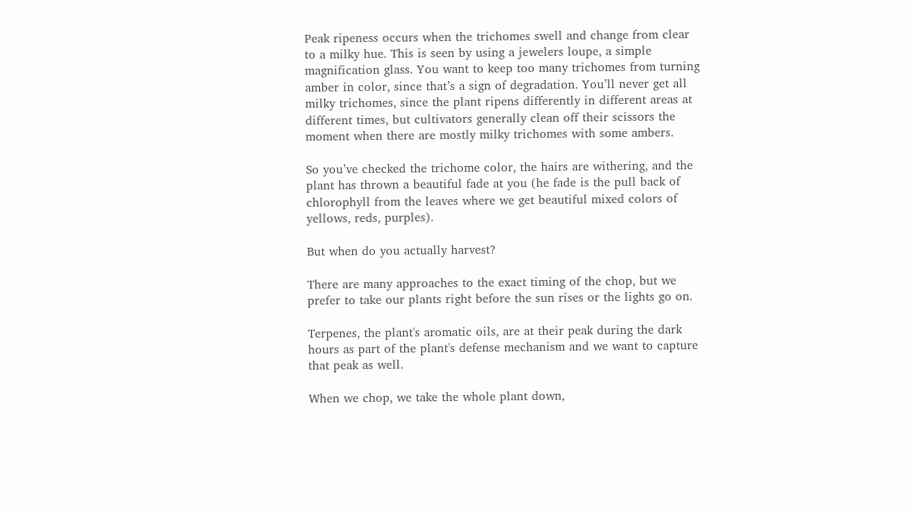Peak ripeness occurs when the trichomes swell and change from clear to a milky hue. This is seen by using a jewelers loupe, a simple magnification glass. You want to keep too many trichomes from turning amber in color, since that’s a sign of degradation. You’ll never get all milky trichomes, since the plant ripens differently in different areas at different times, but cultivators generally clean off their scissors the moment when there are mostly milky trichomes with some ambers.

So you’ve checked the trichome color, the hairs are withering, and the plant has thrown a beautiful fade at you (he fade is the pull back of chlorophyll from the leaves where we get beautiful mixed colors of yellows, reds, purples).

But when do you actually harvest?

There are many approaches to the exact timing of the chop, but we prefer to take our plants right before the sun rises or the lights go on.

Terpenes, the plant's aromatic oils, are at their peak during the dark hours as part of the plant's defense mechanism and we want to capture that peak as well.

When we chop, we take the whole plant down,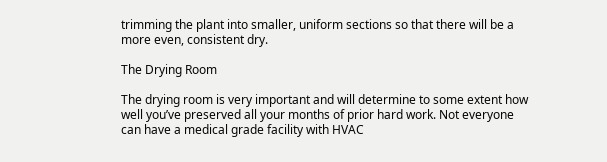trimming the plant into smaller, uniform sections so that there will be a more even, consistent dry.

The Drying Room

The drying room is very important and will determine to some extent how well you’ve preserved all your months of prior hard work. Not everyone can have a medical grade facility with HVAC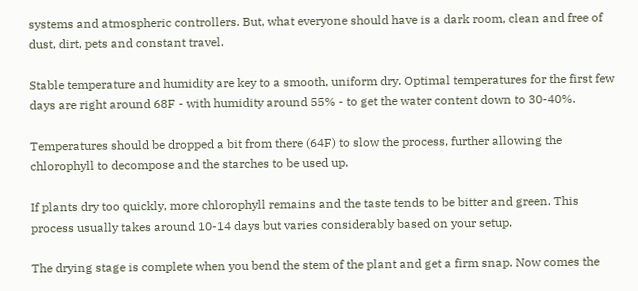systems and atmospheric controllers. But, what everyone should have is a dark room, clean and free of dust, dirt, pets and constant travel.

Stable temperature and humidity are key to a smooth, uniform dry. Optimal temperatures for the first few days are right around 68F - with humidity around 55% - to get the water content down to 30-40%.

Temperatures should be dropped a bit from there (64F) to slow the process, further allowing the chlorophyll to decompose and the starches to be used up.

If plants dry too quickly, more chlorophyll remains and the taste tends to be bitter and green. This process usually takes around 10-14 days but varies considerably based on your setup.

The drying stage is complete when you bend the stem of the plant and get a firm snap. Now comes the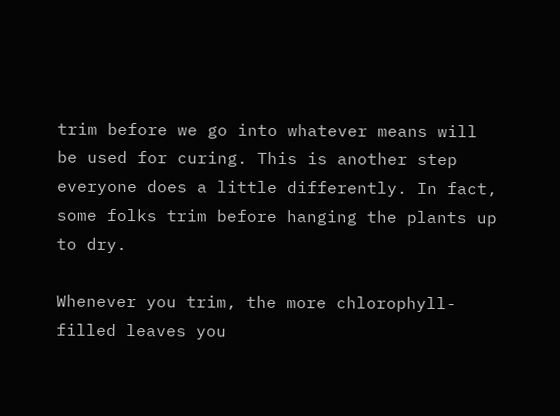trim before we go into whatever means will be used for curing. This is another step everyone does a little differently. In fact, some folks trim before hanging the plants up to dry.

Whenever you trim, the more chlorophyll-filled leaves you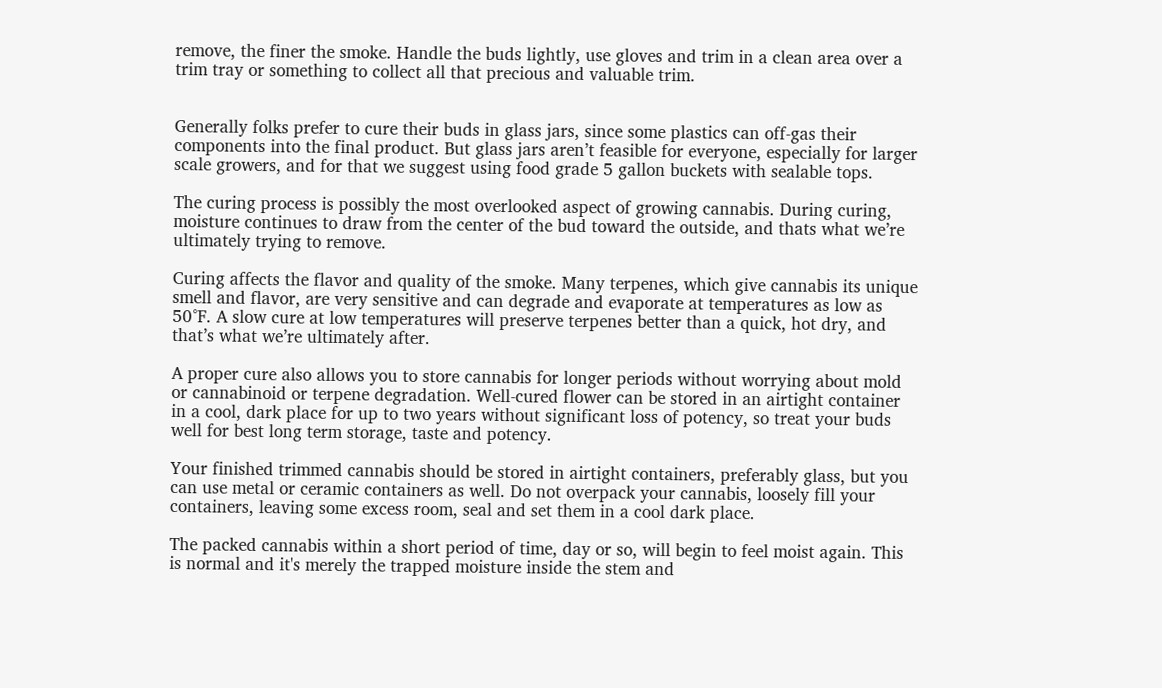remove, the finer the smoke. Handle the buds lightly, use gloves and trim in a clean area over a trim tray or something to collect all that precious and valuable trim.


Generally folks prefer to cure their buds in glass jars, since some plastics can off-gas their components into the final product. But glass jars aren’t feasible for everyone, especially for larger scale growers, and for that we suggest using food grade 5 gallon buckets with sealable tops.

The curing process is possibly the most overlooked aspect of growing cannabis. During curing, moisture continues to draw from the center of the bud toward the outside, and thats what we’re ultimately trying to remove.

Curing affects the flavor and quality of the smoke. Many terpenes, which give cannabis its unique smell and flavor, are very sensitive and can degrade and evaporate at temperatures as low as 50°F. A slow cure at low temperatures will preserve terpenes better than a quick, hot dry, and that’s what we’re ultimately after.

A proper cure also allows you to store cannabis for longer periods without worrying about mold or cannabinoid or terpene degradation. Well-cured flower can be stored in an airtight container in a cool, dark place for up to two years without significant loss of potency, so treat your buds well for best long term storage, taste and potency.

Your finished trimmed cannabis should be stored in airtight containers, preferably glass, but you can use metal or ceramic containers as well. Do not overpack your cannabis, loosely fill your containers, leaving some excess room, seal and set them in a cool dark place.

The packed cannabis within a short period of time, day or so, will begin to feel moist again. This is normal and it's merely the trapped moisture inside the stem and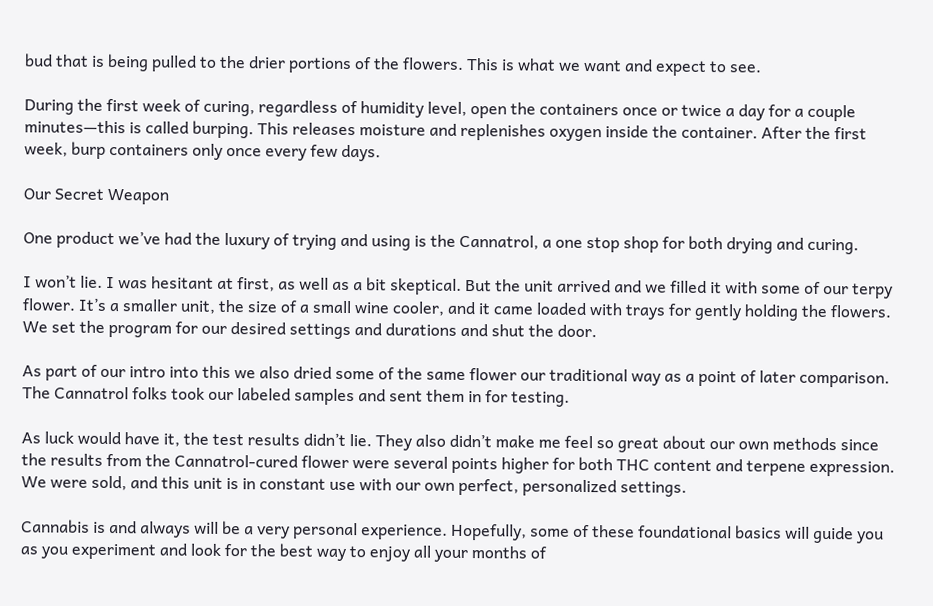bud that is being pulled to the drier portions of the flowers. This is what we want and expect to see.

During the first week of curing, regardless of humidity level, open the containers once or twice a day for a couple minutes—this is called burping. This releases moisture and replenishes oxygen inside the container. After the first week, burp containers only once every few days.

Our Secret Weapon

One product we’ve had the luxury of trying and using is the Cannatrol, a one stop shop for both drying and curing.

I won’t lie. I was hesitant at first, as well as a bit skeptical. But the unit arrived and we filled it with some of our terpy flower. It’s a smaller unit, the size of a small wine cooler, and it came loaded with trays for gently holding the flowers. We set the program for our desired settings and durations and shut the door.

As part of our intro into this we also dried some of the same flower our traditional way as a point of later comparison. The Cannatrol folks took our labeled samples and sent them in for testing.

As luck would have it, the test results didn’t lie. They also didn’t make me feel so great about our own methods since the results from the Cannatrol-cured flower were several points higher for both THC content and terpene expression. We were sold, and this unit is in constant use with our own perfect, personalized settings.

Cannabis is and always will be a very personal experience. Hopefully, some of these foundational basics will guide you as you experiment and look for the best way to enjoy all your months of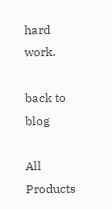hard work.

back to blog

All Products